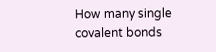How many single covalent bonds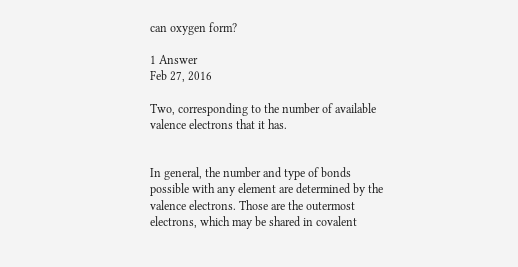can oxygen form?

1 Answer
Feb 27, 2016

Two, corresponding to the number of available valence electrons that it has.


In general, the number and type of bonds possible with any element are determined by the valence electrons. Those are the outermost electrons, which may be shared in covalent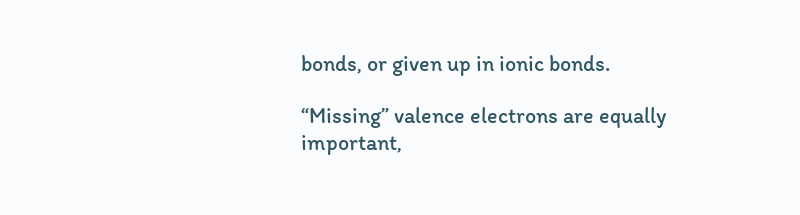bonds, or given up in ionic bonds.

“Missing” valence electrons are equally important,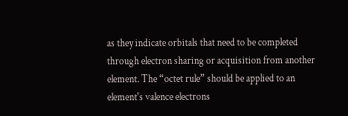as they indicate orbitals that need to be completed through electron sharing or acquisition from another element. The “octet rule” should be applied to an element's valence electrons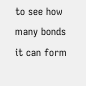to see how many bonds it can form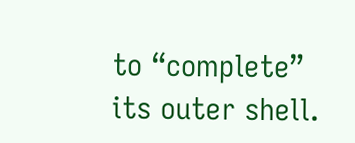to “complete” its outer shell.